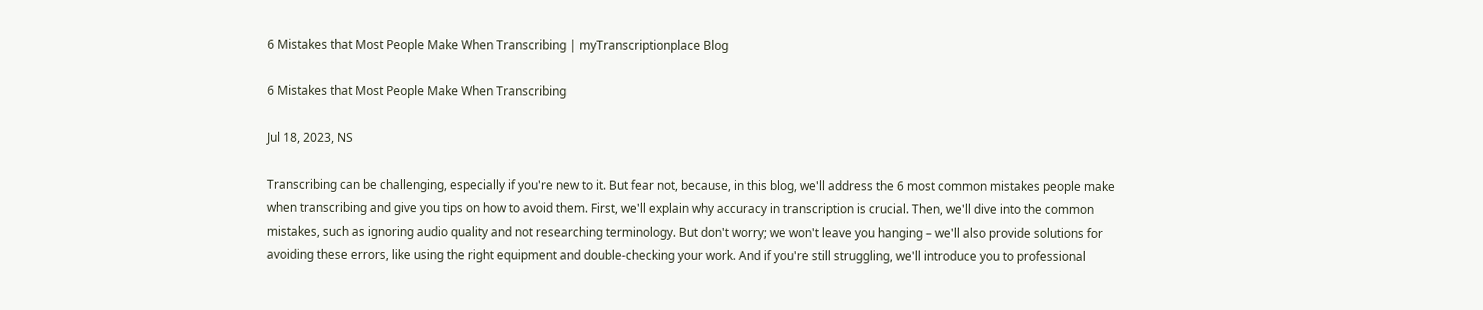6 Mistakes that Most People Make When Transcribing | myTranscriptionplace Blog

6 Mistakes that Most People Make When Transcribing

Jul 18, 2023, NS

Transcribing can be challenging, especially if you're new to it. But fear not, because, in this blog, we'll address the 6 most common mistakes people make when transcribing and give you tips on how to avoid them. First, we'll explain why accuracy in transcription is crucial. Then, we'll dive into the common mistakes, such as ignoring audio quality and not researching terminology. But don't worry; we won't leave you hanging – we'll also provide solutions for avoiding these errors, like using the right equipment and double-checking your work. And if you're still struggling, we'll introduce you to professional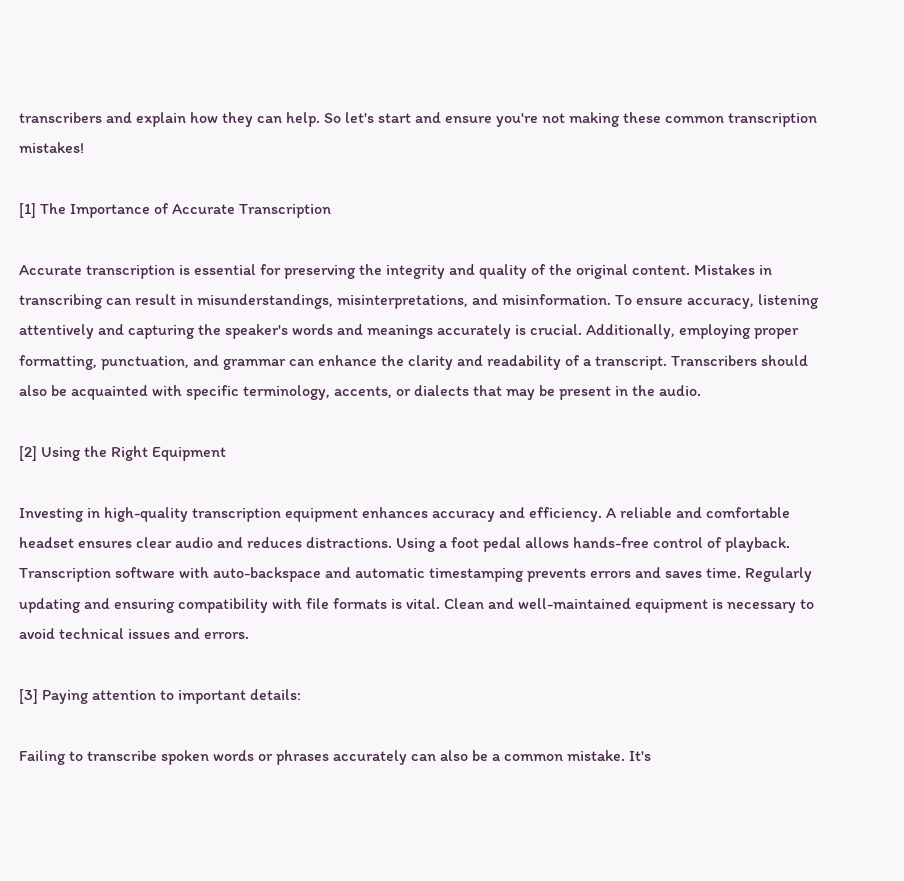transcribers and explain how they can help. So let's start and ensure you're not making these common transcription mistakes!

[1] The Importance of Accurate Transcription

Accurate transcription is essential for preserving the integrity and quality of the original content. Mistakes in transcribing can result in misunderstandings, misinterpretations, and misinformation. To ensure accuracy, listening attentively and capturing the speaker's words and meanings accurately is crucial. Additionally, employing proper formatting, punctuation, and grammar can enhance the clarity and readability of a transcript. Transcribers should also be acquainted with specific terminology, accents, or dialects that may be present in the audio.

[2] Using the Right Equipment

Investing in high-quality transcription equipment enhances accuracy and efficiency. A reliable and comfortable headset ensures clear audio and reduces distractions. Using a foot pedal allows hands-free control of playback. Transcription software with auto-backspace and automatic timestamping prevents errors and saves time. Regularly updating and ensuring compatibility with file formats is vital. Clean and well-maintained equipment is necessary to avoid technical issues and errors.

[3] Paying attention to important details:

Failing to transcribe spoken words or phrases accurately can also be a common mistake. It's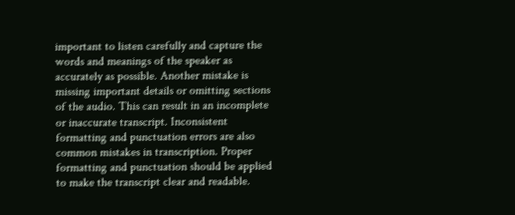important to listen carefully and capture the words and meanings of the speaker as accurately as possible. Another mistake is missing important details or omitting sections of the audio. This can result in an incomplete or inaccurate transcript. Inconsistent formatting and punctuation errors are also common mistakes in transcription. Proper formatting and punctuation should be applied to make the transcript clear and readable.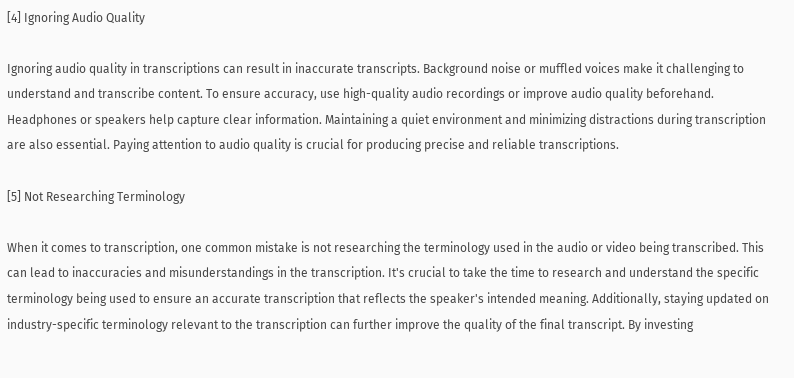[4] Ignoring Audio Quality

Ignoring audio quality in transcriptions can result in inaccurate transcripts. Background noise or muffled voices make it challenging to understand and transcribe content. To ensure accuracy, use high-quality audio recordings or improve audio quality beforehand. Headphones or speakers help capture clear information. Maintaining a quiet environment and minimizing distractions during transcription are also essential. Paying attention to audio quality is crucial for producing precise and reliable transcriptions.

[5] Not Researching Terminology

When it comes to transcription, one common mistake is not researching the terminology used in the audio or video being transcribed. This can lead to inaccuracies and misunderstandings in the transcription. It's crucial to take the time to research and understand the specific terminology being used to ensure an accurate transcription that reflects the speaker's intended meaning. Additionally, staying updated on industry-specific terminology relevant to the transcription can further improve the quality of the final transcript. By investing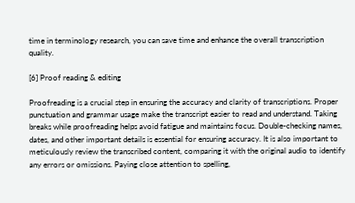time in terminology research, you can save time and enhance the overall transcription quality.

[6] Proof reading & editing

Proofreading is a crucial step in ensuring the accuracy and clarity of transcriptions. Proper punctuation and grammar usage make the transcript easier to read and understand. Taking breaks while proofreading helps avoid fatigue and maintains focus. Double-checking names, dates, and other important details is essential for ensuring accuracy. It is also important to meticulously review the transcribed content, comparing it with the original audio to identify any errors or omissions. Paying close attention to spelling,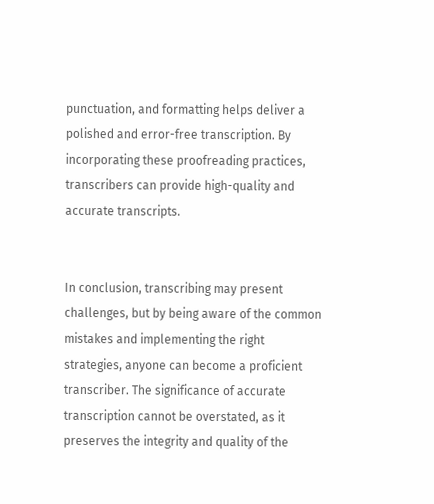punctuation, and formatting helps deliver a polished and error-free transcription. By incorporating these proofreading practices, transcribers can provide high-quality and accurate transcripts.


In conclusion, transcribing may present challenges, but by being aware of the common mistakes and implementing the right strategies, anyone can become a proficient transcriber. The significance of accurate transcription cannot be overstated, as it preserves the integrity and quality of the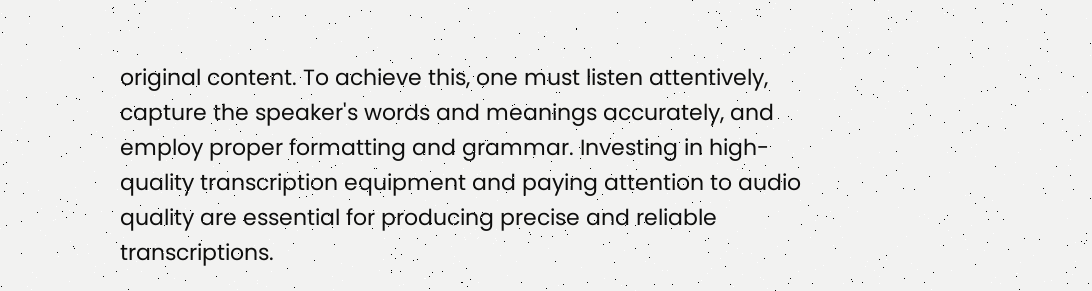original content. To achieve this, one must listen attentively, capture the speaker's words and meanings accurately, and employ proper formatting and grammar. Investing in high-quality transcription equipment and paying attention to audio quality are essential for producing precise and reliable transcriptions.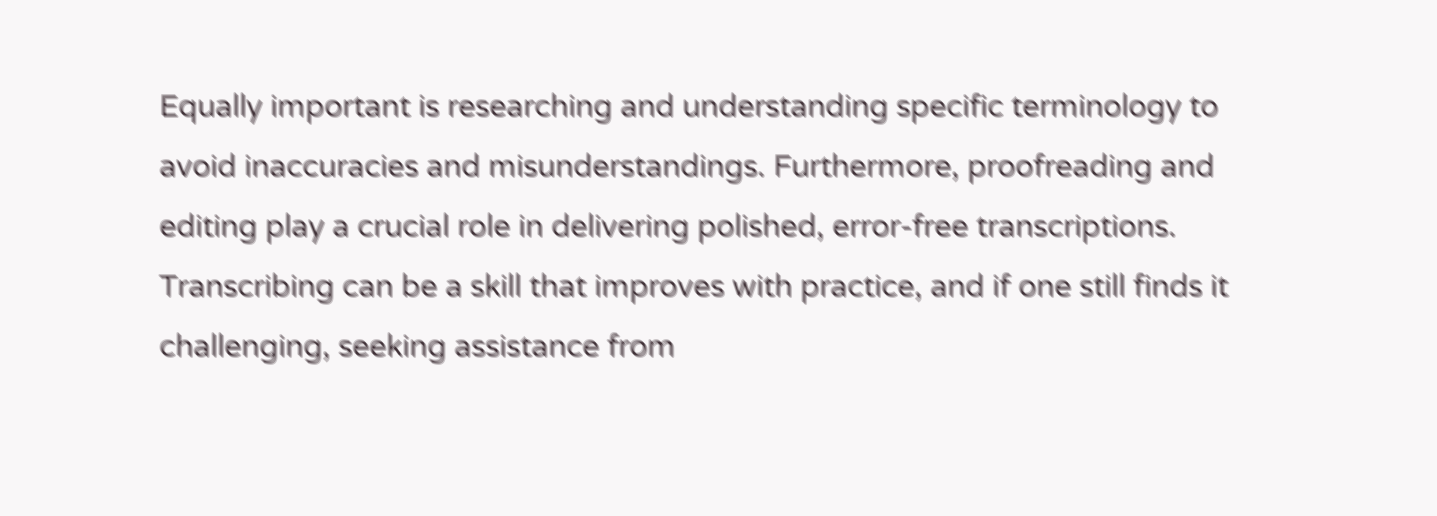Equally important is researching and understanding specific terminology to avoid inaccuracies and misunderstandings. Furthermore, proofreading and editing play a crucial role in delivering polished, error-free transcriptions. Transcribing can be a skill that improves with practice, and if one still finds it challenging, seeking assistance from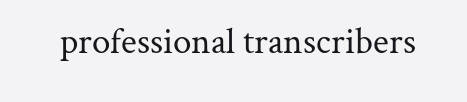professional transcribers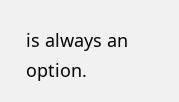is always an option.